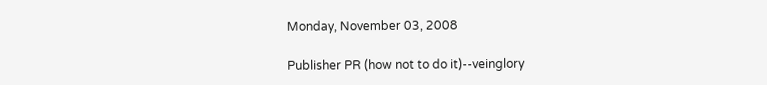Monday, November 03, 2008

Publisher PR (how not to do it)--veinglory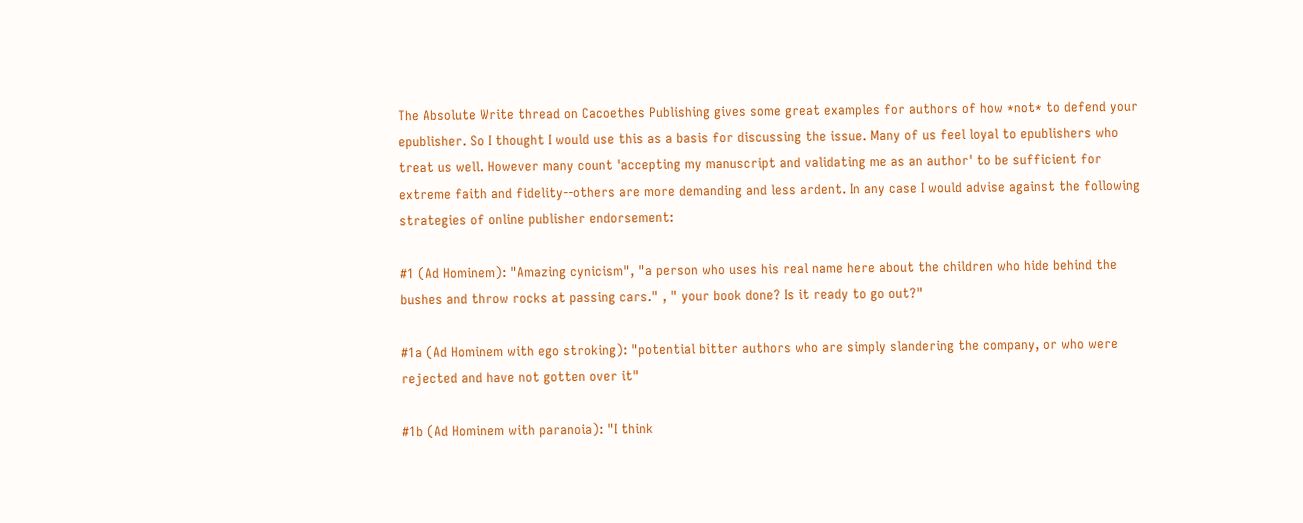The Absolute Write thread on Cacoethes Publishing gives some great examples for authors of how *not* to defend your epublisher. So I thought I would use this as a basis for discussing the issue. Many of us feel loyal to epublishers who treat us well. However many count 'accepting my manuscript and validating me as an author' to be sufficient for extreme faith and fidelity--others are more demanding and less ardent. In any case I would advise against the following strategies of online publisher endorsement:

#1 (Ad Hominem): "Amazing cynicism", "a person who uses his real name here about the children who hide behind the bushes and throw rocks at passing cars." , " your book done? Is it ready to go out?"

#1a (Ad Hominem with ego stroking): "potential bitter authors who are simply slandering the company, or who were rejected and have not gotten over it"

#1b (Ad Hominem with paranoia): "I think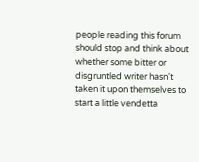people reading this forum should stop and think about whether some bitter or disgruntled writer hasn't taken it upon themselves to start a little vendetta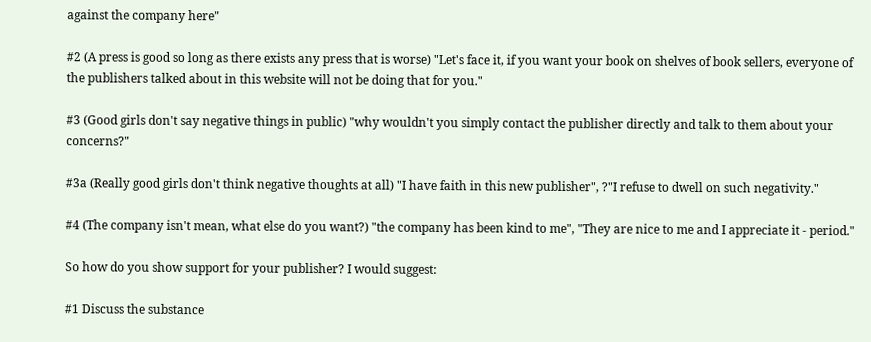against the company here"

#2 (A press is good so long as there exists any press that is worse) "Let's face it, if you want your book on shelves of book sellers, everyone of the publishers talked about in this website will not be doing that for you."

#3 (Good girls don't say negative things in public) "why wouldn't you simply contact the publisher directly and talk to them about your concerns?"

#3a (Really good girls don't think negative thoughts at all) "I have faith in this new publisher", ?"I refuse to dwell on such negativity."

#4 (The company isn't mean, what else do you want?) "the company has been kind to me", "They are nice to me and I appreciate it - period."

So how do you show support for your publisher? I would suggest:

#1 Discuss the substance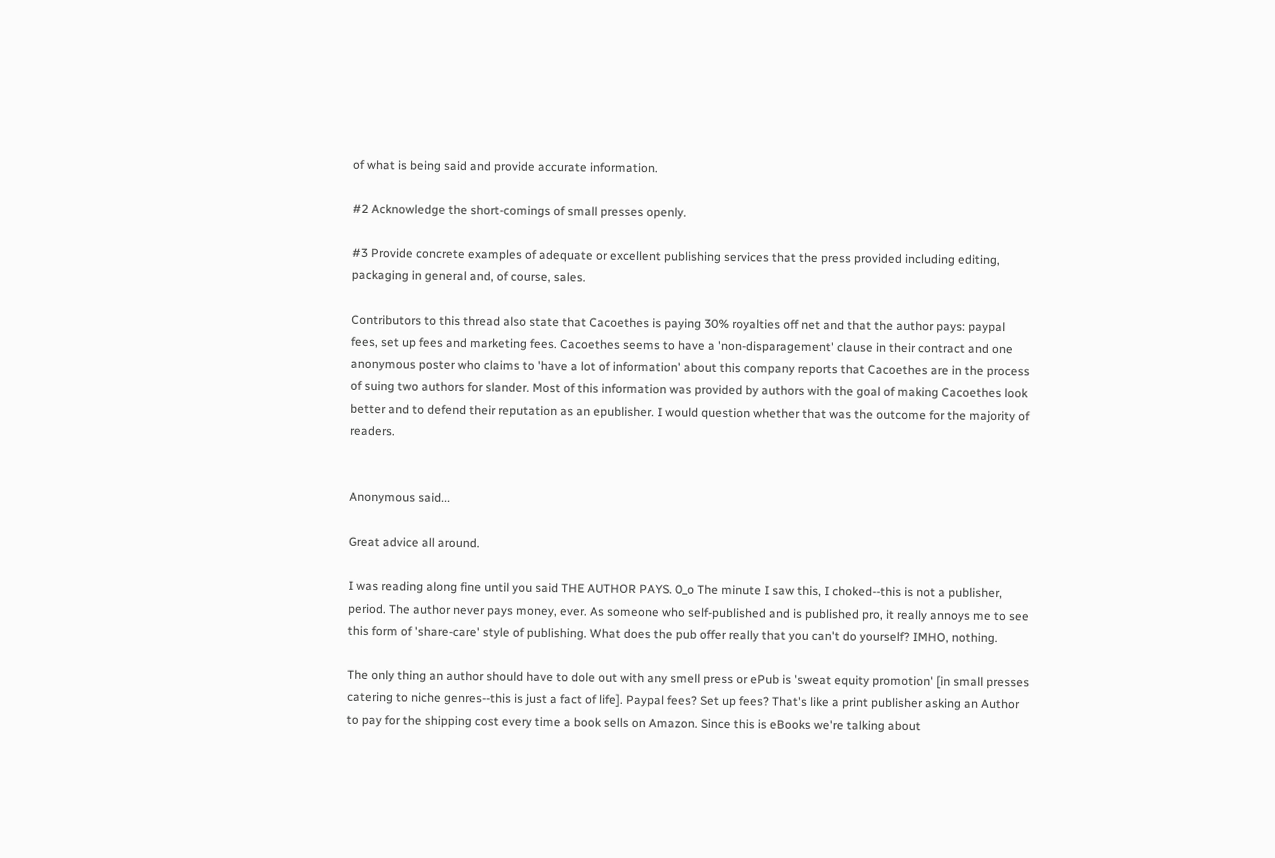of what is being said and provide accurate information.

#2 Acknowledge the short-comings of small presses openly.

#3 Provide concrete examples of adequate or excellent publishing services that the press provided including editing, packaging in general and, of course, sales.

Contributors to this thread also state that Cacoethes is paying 30% royalties off net and that the author pays: paypal fees, set up fees and marketing fees. Cacoethes seems to have a 'non-disparagement' clause in their contract and one anonymous poster who claims to 'have a lot of information' about this company reports that Cacoethes are in the process of suing two authors for slander. Most of this information was provided by authors with the goal of making Cacoethes look better and to defend their reputation as an epublisher. I would question whether that was the outcome for the majority of readers.


Anonymous said...

Great advice all around.

I was reading along fine until you said THE AUTHOR PAYS. 0_o The minute I saw this, I choked--this is not a publisher, period. The author never pays money, ever. As someone who self-published and is published pro, it really annoys me to see this form of 'share-care' style of publishing. What does the pub offer really that you can't do yourself? IMHO, nothing.

The only thing an author should have to dole out with any smell press or ePub is 'sweat equity promotion' [in small presses catering to niche genres--this is just a fact of life]. Paypal fees? Set up fees? That's like a print publisher asking an Author to pay for the shipping cost every time a book sells on Amazon. Since this is eBooks we're talking about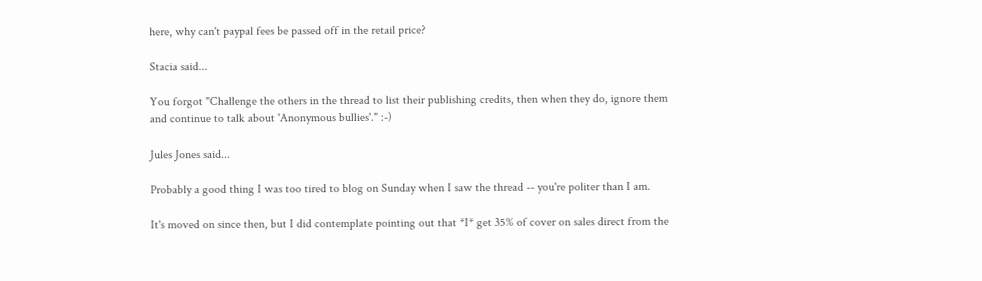here, why can't paypal fees be passed off in the retail price?

Stacia said...

You forgot "Challenge the others in the thread to list their publishing credits, then when they do, ignore them and continue to talk about 'Anonymous bullies'." :-)

Jules Jones said...

Probably a good thing I was too tired to blog on Sunday when I saw the thread -- you're politer than I am.

It's moved on since then, but I did contemplate pointing out that *I* get 35% of cover on sales direct from the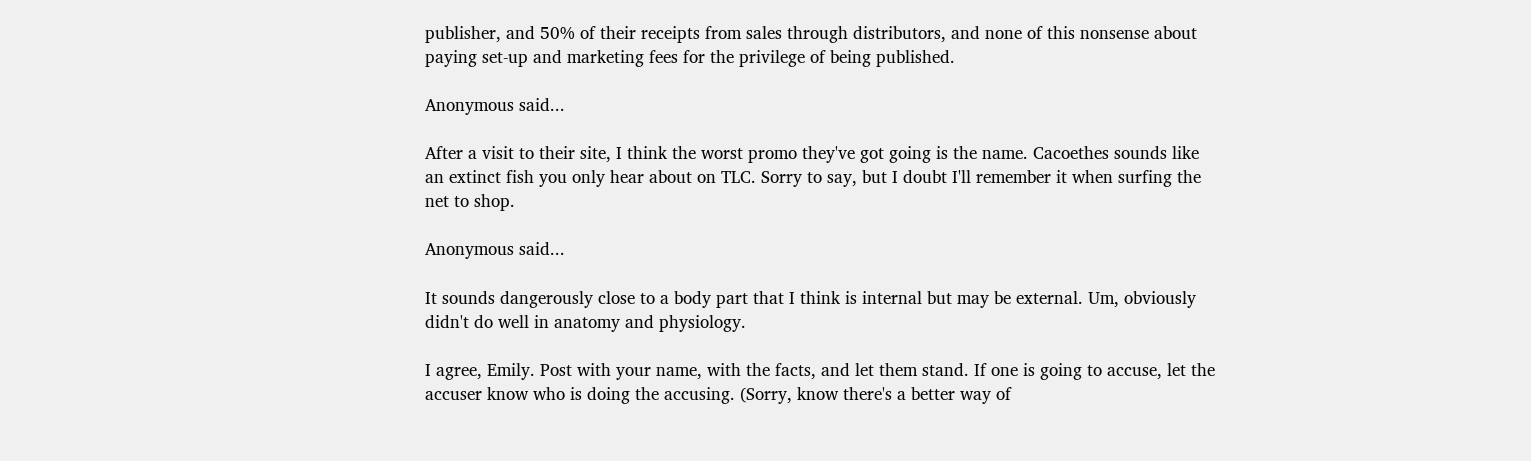publisher, and 50% of their receipts from sales through distributors, and none of this nonsense about paying set-up and marketing fees for the privilege of being published.

Anonymous said...

After a visit to their site, I think the worst promo they've got going is the name. Cacoethes sounds like an extinct fish you only hear about on TLC. Sorry to say, but I doubt I'll remember it when surfing the net to shop.

Anonymous said...

It sounds dangerously close to a body part that I think is internal but may be external. Um, obviously didn't do well in anatomy and physiology.

I agree, Emily. Post with your name, with the facts, and let them stand. If one is going to accuse, let the accuser know who is doing the accusing. (Sorry, know there's a better way of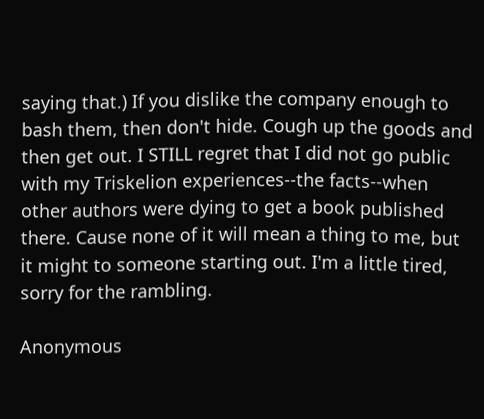saying that.) If you dislike the company enough to bash them, then don't hide. Cough up the goods and then get out. I STILL regret that I did not go public with my Triskelion experiences--the facts--when other authors were dying to get a book published there. Cause none of it will mean a thing to me, but it might to someone starting out. I'm a little tired, sorry for the rambling.

Anonymous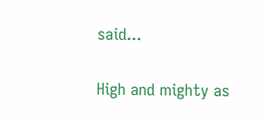said...

High and mighty as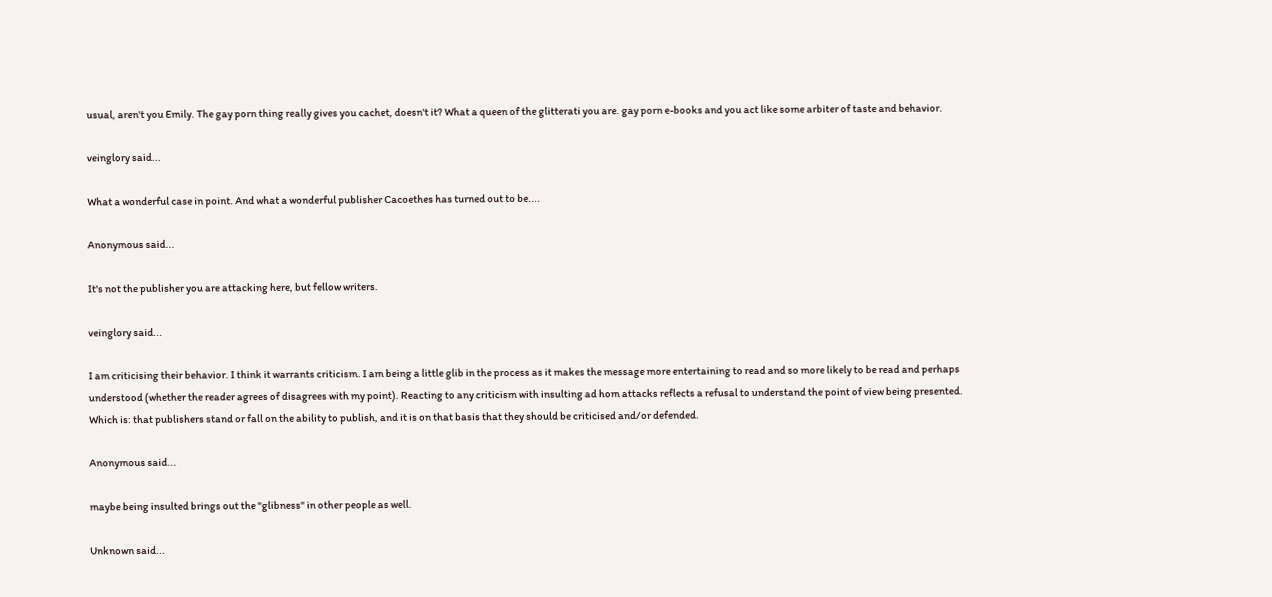usual, aren't you Emily. The gay porn thing really gives you cachet, doesn't it? What a queen of the glitterati you are. gay porn e-books and you act like some arbiter of taste and behavior.

veinglory said...

What a wonderful case in point. And what a wonderful publisher Cacoethes has turned out to be....

Anonymous said...

It's not the publisher you are attacking here, but fellow writers.

veinglory said...

I am criticising their behavior. I think it warrants criticism. I am being a little glib in the process as it makes the message more entertaining to read and so more likely to be read and perhaps understood (whether the reader agrees of disagrees with my point). Reacting to any criticism with insulting ad hom attacks reflects a refusal to understand the point of view being presented. Which is: that publishers stand or fall on the ability to publish, and it is on that basis that they should be criticised and/or defended.

Anonymous said...

maybe being insulted brings out the "glibness" in other people as well.

Unknown said...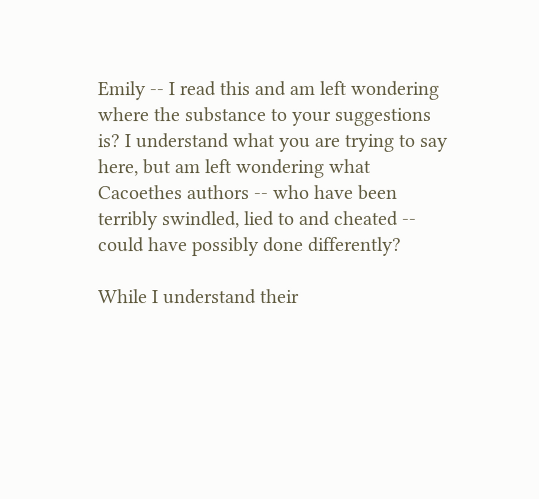Emily -- I read this and am left wondering where the substance to your suggestions is? I understand what you are trying to say here, but am left wondering what Cacoethes authors -- who have been terribly swindled, lied to and cheated -- could have possibly done differently?

While I understand their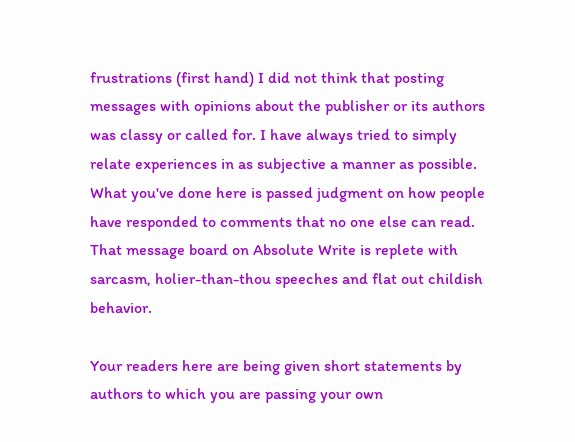frustrations (first hand) I did not think that posting messages with opinions about the publisher or its authors was classy or called for. I have always tried to simply relate experiences in as subjective a manner as possible. What you've done here is passed judgment on how people have responded to comments that no one else can read. That message board on Absolute Write is replete with sarcasm, holier-than-thou speeches and flat out childish behavior.

Your readers here are being given short statements by authors to which you are passing your own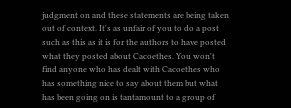judgment on and these statements are being taken out of context. It's as unfair of you to do a post such as this as it is for the authors to have posted what they posted about Cacoethes. You won't find anyone who has dealt with Cacoethes who has something nice to say about them but what has been going on is tantamount to a group of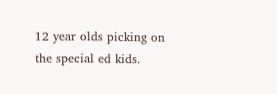12 year olds picking on the special ed kids.